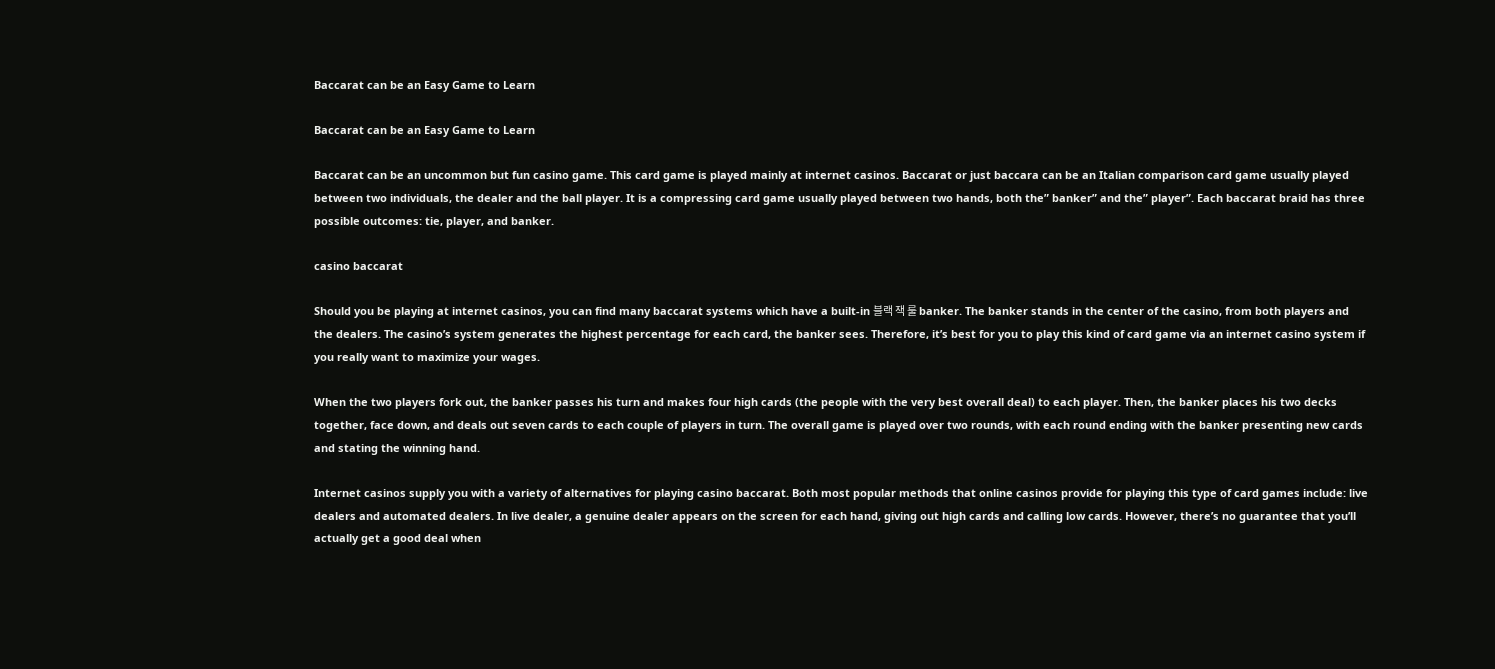Baccarat can be an Easy Game to Learn

Baccarat can be an Easy Game to Learn

Baccarat can be an uncommon but fun casino game. This card game is played mainly at internet casinos. Baccarat or just baccara can be an Italian comparison card game usually played between two individuals, the dealer and the ball player. It is a compressing card game usually played between two hands, both the” banker” and the” player”. Each baccarat braid has three possible outcomes: tie, player, and banker.

casino baccarat

Should you be playing at internet casinos, you can find many baccarat systems which have a built-in 블랙 잭 룰 banker. The banker stands in the center of the casino, from both players and the dealers. The casino’s system generates the highest percentage for each card, the banker sees. Therefore, it’s best for you to play this kind of card game via an internet casino system if you really want to maximize your wages.

When the two players fork out, the banker passes his turn and makes four high cards (the people with the very best overall deal) to each player. Then, the banker places his two decks together, face down, and deals out seven cards to each couple of players in turn. The overall game is played over two rounds, with each round ending with the banker presenting new cards and stating the winning hand.

Internet casinos supply you with a variety of alternatives for playing casino baccarat. Both most popular methods that online casinos provide for playing this type of card games include: live dealers and automated dealers. In live dealer, a genuine dealer appears on the screen for each hand, giving out high cards and calling low cards. However, there’s no guarantee that you’ll actually get a good deal when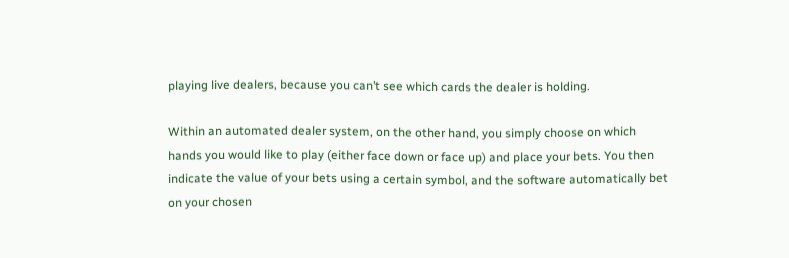playing live dealers, because you can’t see which cards the dealer is holding.

Within an automated dealer system, on the other hand, you simply choose on which hands you would like to play (either face down or face up) and place your bets. You then indicate the value of your bets using a certain symbol, and the software automatically bet on your chosen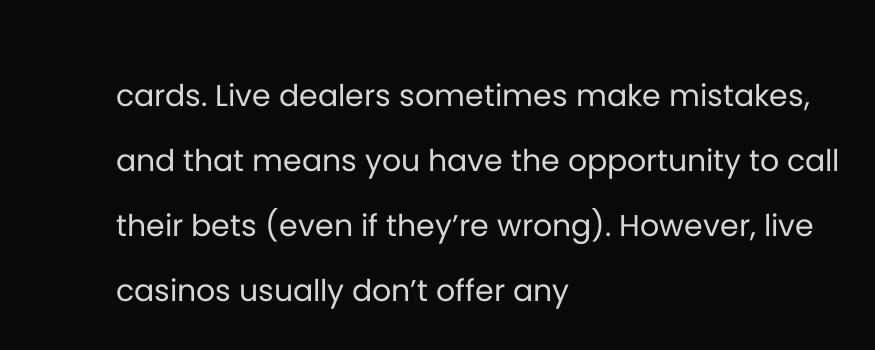cards. Live dealers sometimes make mistakes, and that means you have the opportunity to call their bets (even if they’re wrong). However, live casinos usually don’t offer any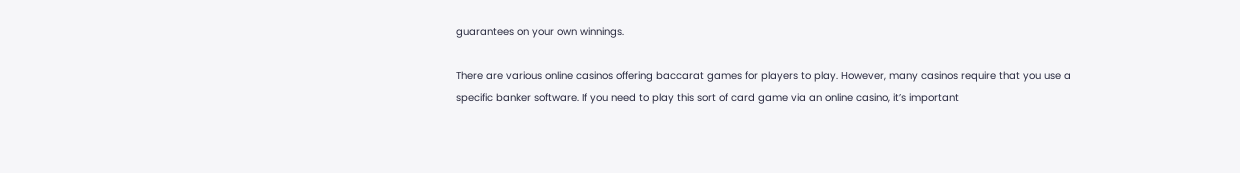guarantees on your own winnings.

There are various online casinos offering baccarat games for players to play. However, many casinos require that you use a specific banker software. If you need to play this sort of card game via an online casino, it’s important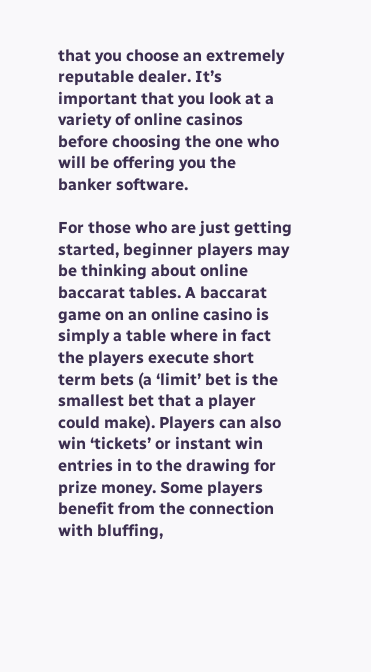that you choose an extremely reputable dealer. It’s important that you look at a variety of online casinos before choosing the one who will be offering you the banker software.

For those who are just getting started, beginner players may be thinking about online baccarat tables. A baccarat game on an online casino is simply a table where in fact the players execute short term bets (a ‘limit’ bet is the smallest bet that a player could make). Players can also win ‘tickets’ or instant win entries in to the drawing for prize money. Some players benefit from the connection with bluffing,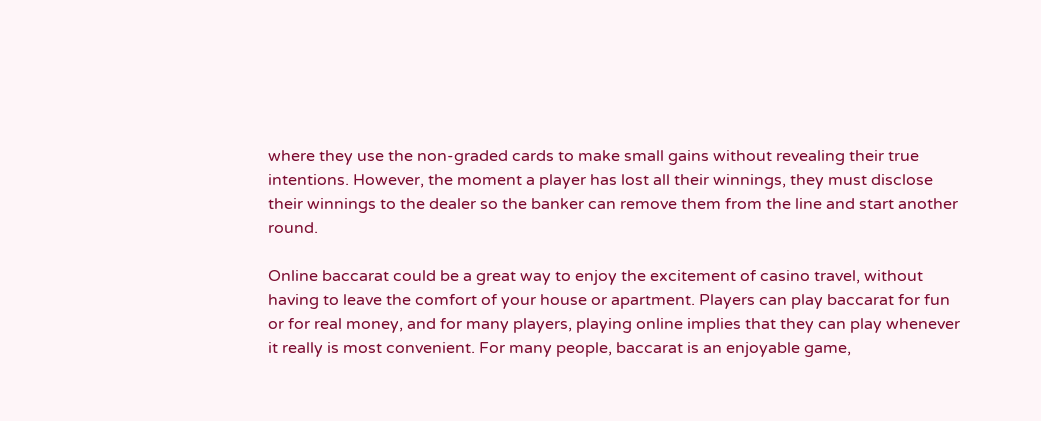where they use the non-graded cards to make small gains without revealing their true intentions. However, the moment a player has lost all their winnings, they must disclose their winnings to the dealer so the banker can remove them from the line and start another round.

Online baccarat could be a great way to enjoy the excitement of casino travel, without having to leave the comfort of your house or apartment. Players can play baccarat for fun or for real money, and for many players, playing online implies that they can play whenever it really is most convenient. For many people, baccarat is an enjoyable game,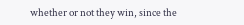whether or not they win, since the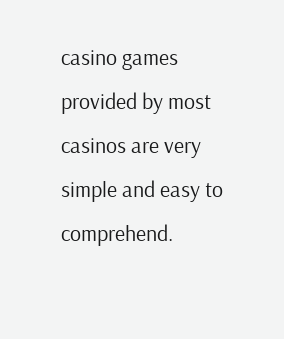casino games provided by most casinos are very simple and easy to comprehend.